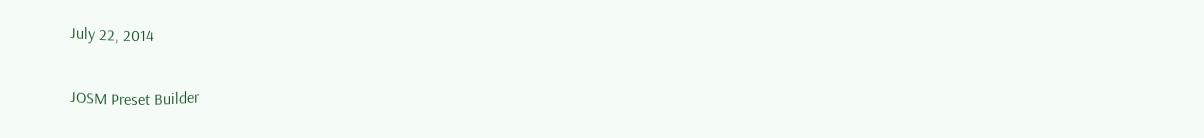July 22, 2014

JOSM Preset Builder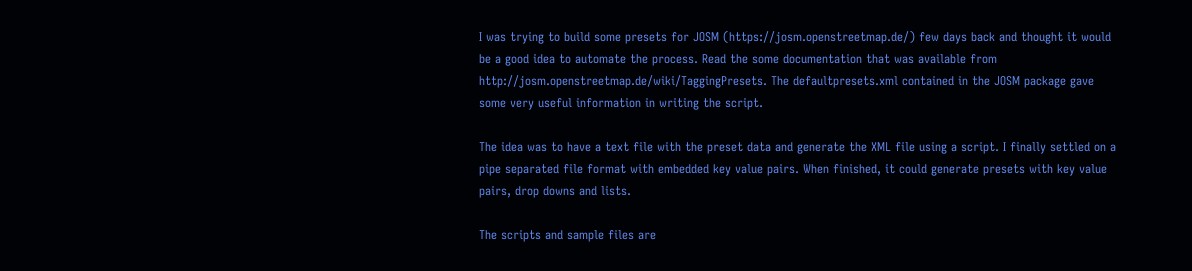I was trying to build some presets for JOSM (https://josm.openstreetmap.de/) few days back and thought it would be a good idea to automate the process. Read the some documentation that was available from http://josm.openstreetmap.de/wiki/TaggingPresets. The defaultpresets.xml contained in the JOSM package gave some very useful information in writing the script.

The idea was to have a text file with the preset data and generate the XML file using a script. I finally settled on a pipe separated file format with embedded key value pairs. When finished, it could generate presets with key value pairs, drop downs and lists.

The scripts and sample files are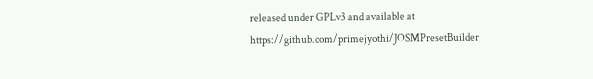released under GPLv3 and available at https://github.com/primejyothi/JOSMPresetBuilder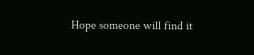Hope someone will find it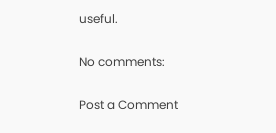useful.

No comments:

Post a Comment